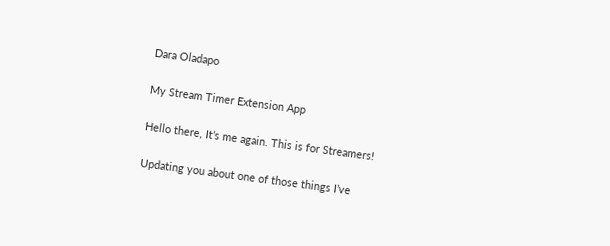Dara Oladapo

My Stream Timer Extension App

Hello there, It’s me again. This is for Streamers!

Updating you about one of those things I’ve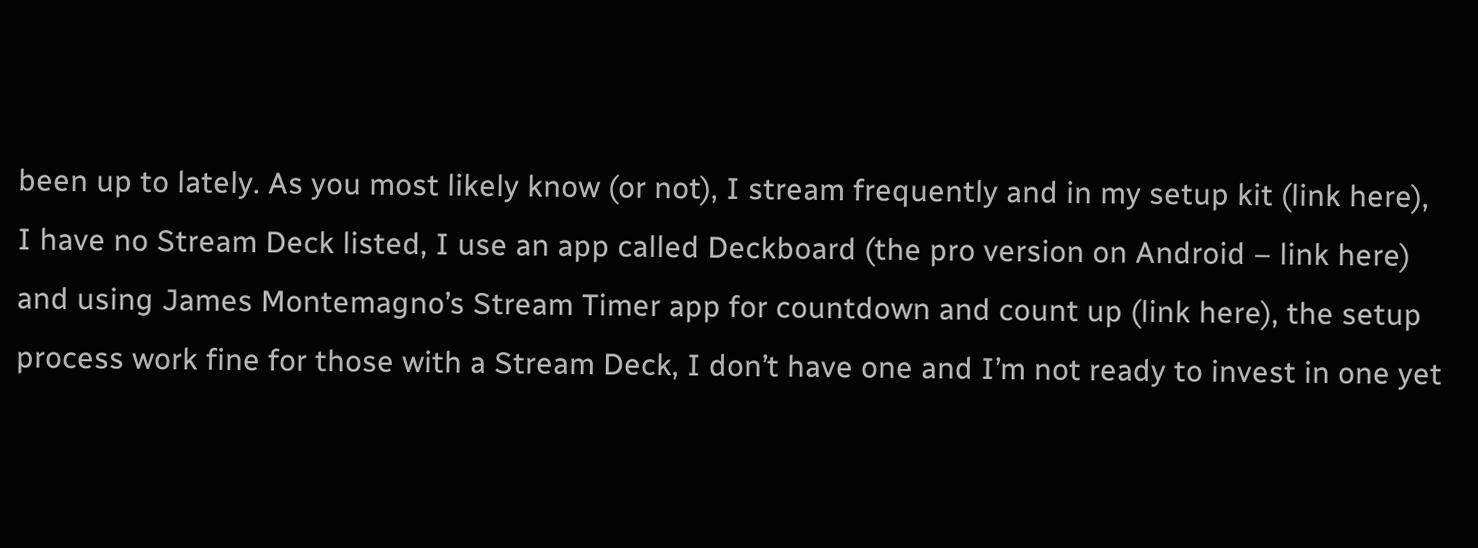been up to lately. As you most likely know (or not), I stream frequently and in my setup kit (link here), I have no Stream Deck listed, I use an app called Deckboard (the pro version on Android – link here) and using James Montemagno’s Stream Timer app for countdown and count up (link here), the setup process work fine for those with a Stream Deck, I don’t have one and I’m not ready to invest in one yet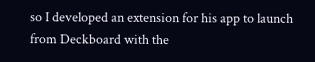so I developed an extension for his app to launch from Deckboard with the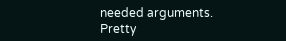needed arguments. Pretty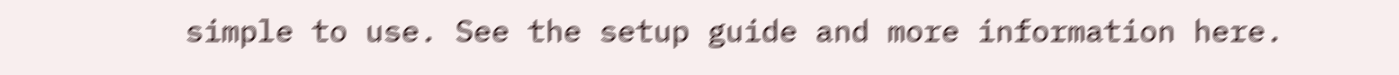simple to use. See the setup guide and more information here.